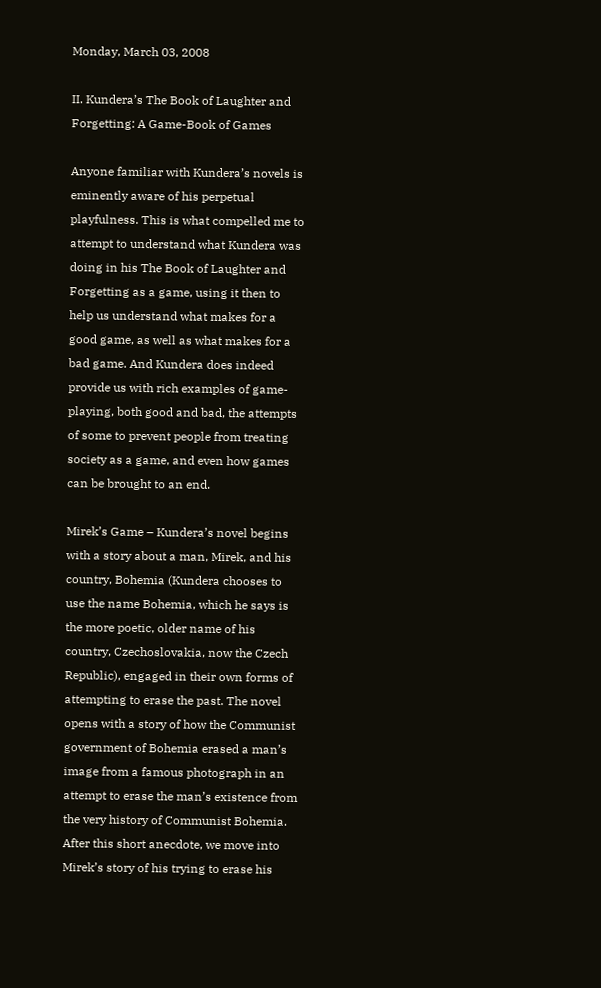Monday, March 03, 2008

II. Kundera’s The Book of Laughter and Forgetting: A Game-Book of Games

Anyone familiar with Kundera’s novels is eminently aware of his perpetual playfulness. This is what compelled me to attempt to understand what Kundera was doing in his The Book of Laughter and Forgetting as a game, using it then to help us understand what makes for a good game, as well as what makes for a bad game. And Kundera does indeed provide us with rich examples of game-playing, both good and bad, the attempts of some to prevent people from treating society as a game, and even how games can be brought to an end.

Mirek’s Game – Kundera’s novel begins with a story about a man, Mirek, and his country, Bohemia (Kundera chooses to use the name Bohemia, which he says is the more poetic, older name of his country, Czechoslovakia, now the Czech Republic), engaged in their own forms of attempting to erase the past. The novel opens with a story of how the Communist government of Bohemia erased a man’s image from a famous photograph in an attempt to erase the man’s existence from the very history of Communist Bohemia. After this short anecdote, we move into Mirek’s story of his trying to erase his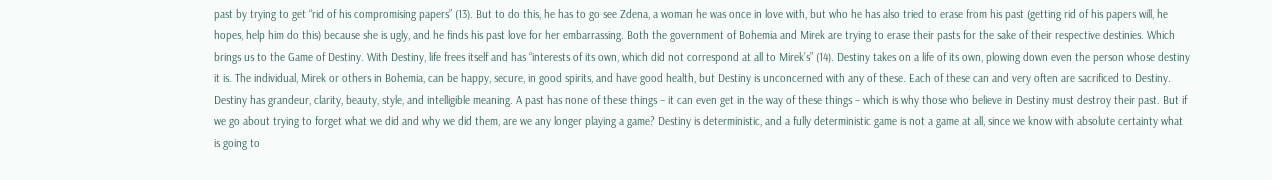past by trying to get “rid of his compromising papers” (13). But to do this, he has to go see Zdena, a woman he was once in love with, but who he has also tried to erase from his past (getting rid of his papers will, he hopes, help him do this) because she is ugly, and he finds his past love for her embarrassing. Both the government of Bohemia and Mirek are trying to erase their pasts for the sake of their respective destinies. Which brings us to the Game of Destiny. With Destiny, life frees itself and has “interests of its own, which did not correspond at all to Mirek’s” (14). Destiny takes on a life of its own, plowing down even the person whose destiny it is. The individual, Mirek or others in Bohemia, can be happy, secure, in good spirits, and have good health, but Destiny is unconcerned with any of these. Each of these can and very often are sacrificed to Destiny. Destiny has grandeur, clarity, beauty, style, and intelligible meaning. A past has none of these things – it can even get in the way of these things – which is why those who believe in Destiny must destroy their past. But if we go about trying to forget what we did and why we did them, are we any longer playing a game? Destiny is deterministic, and a fully deterministic game is not a game at all, since we know with absolute certainty what is going to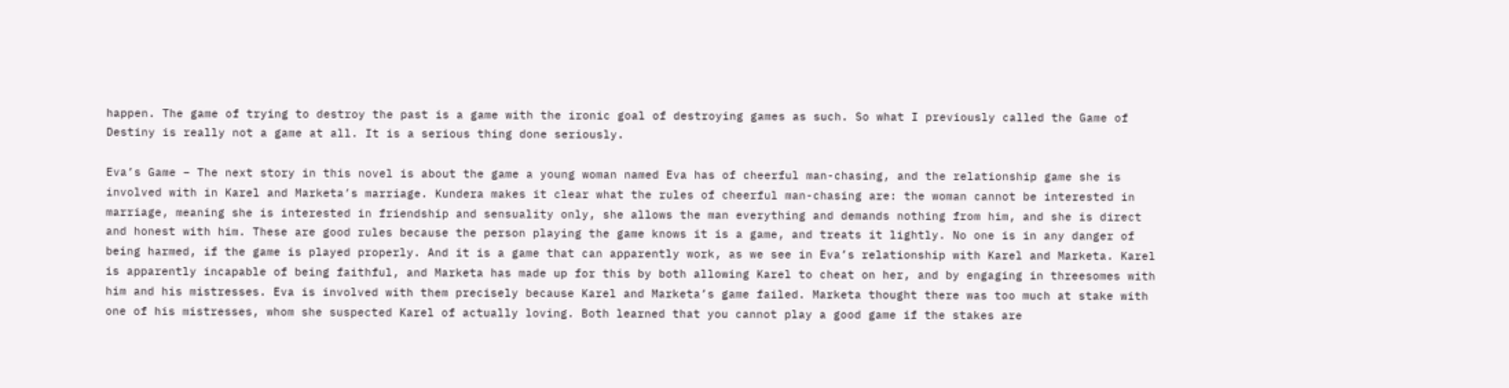happen. The game of trying to destroy the past is a game with the ironic goal of destroying games as such. So what I previously called the Game of Destiny is really not a game at all. It is a serious thing done seriously.

Eva’s Game – The next story in this novel is about the game a young woman named Eva has of cheerful man-chasing, and the relationship game she is involved with in Karel and Marketa’s marriage. Kundera makes it clear what the rules of cheerful man-chasing are: the woman cannot be interested in marriage, meaning she is interested in friendship and sensuality only, she allows the man everything and demands nothing from him, and she is direct and honest with him. These are good rules because the person playing the game knows it is a game, and treats it lightly. No one is in any danger of being harmed, if the game is played properly. And it is a game that can apparently work, as we see in Eva’s relationship with Karel and Marketa. Karel is apparently incapable of being faithful, and Marketa has made up for this by both allowing Karel to cheat on her, and by engaging in threesomes with him and his mistresses. Eva is involved with them precisely because Karel and Marketa’s game failed. Marketa thought there was too much at stake with one of his mistresses, whom she suspected Karel of actually loving. Both learned that you cannot play a good game if the stakes are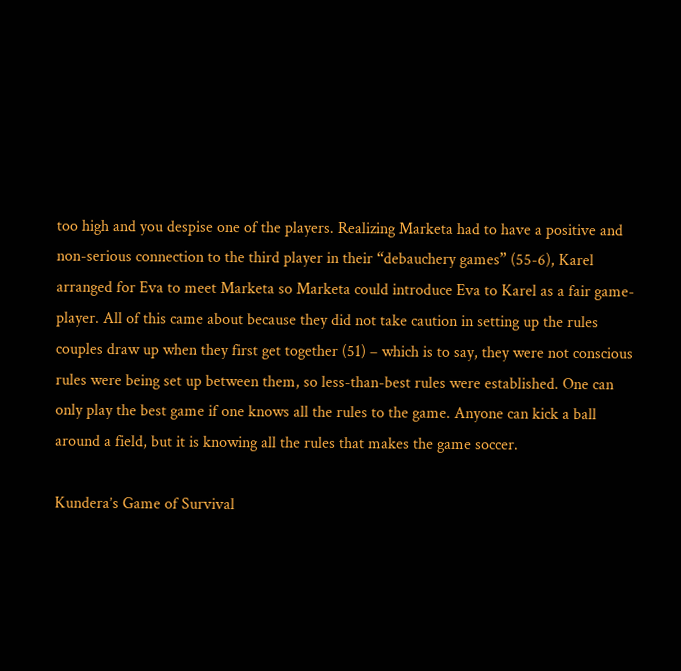too high and you despise one of the players. Realizing Marketa had to have a positive and non-serious connection to the third player in their “debauchery games” (55-6), Karel arranged for Eva to meet Marketa so Marketa could introduce Eva to Karel as a fair game-player. All of this came about because they did not take caution in setting up the rules couples draw up when they first get together (51) – which is to say, they were not conscious rules were being set up between them, so less-than-best rules were established. One can only play the best game if one knows all the rules to the game. Anyone can kick a ball around a field, but it is knowing all the rules that makes the game soccer.

Kundera’s Game of Survival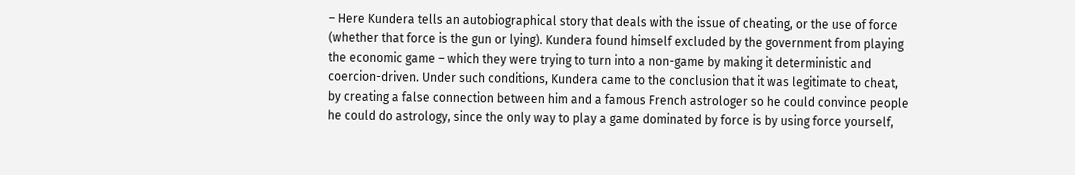– Here Kundera tells an autobiographical story that deals with the issue of cheating, or the use of force (whether that force is the gun or lying). Kundera found himself excluded by the government from playing the economic game – which they were trying to turn into a non-game by making it deterministic and coercion-driven. Under such conditions, Kundera came to the conclusion that it was legitimate to cheat, by creating a false connection between him and a famous French astrologer so he could convince people he could do astrology, since the only way to play a game dominated by force is by using force yourself,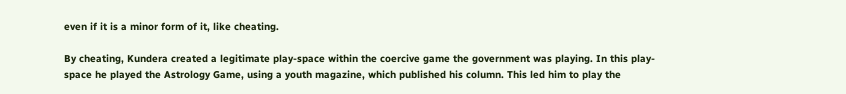even if it is a minor form of it, like cheating.

By cheating, Kundera created a legitimate play-space within the coercive game the government was playing. In this play-space he played the Astrology Game, using a youth magazine, which published his column. This led him to play the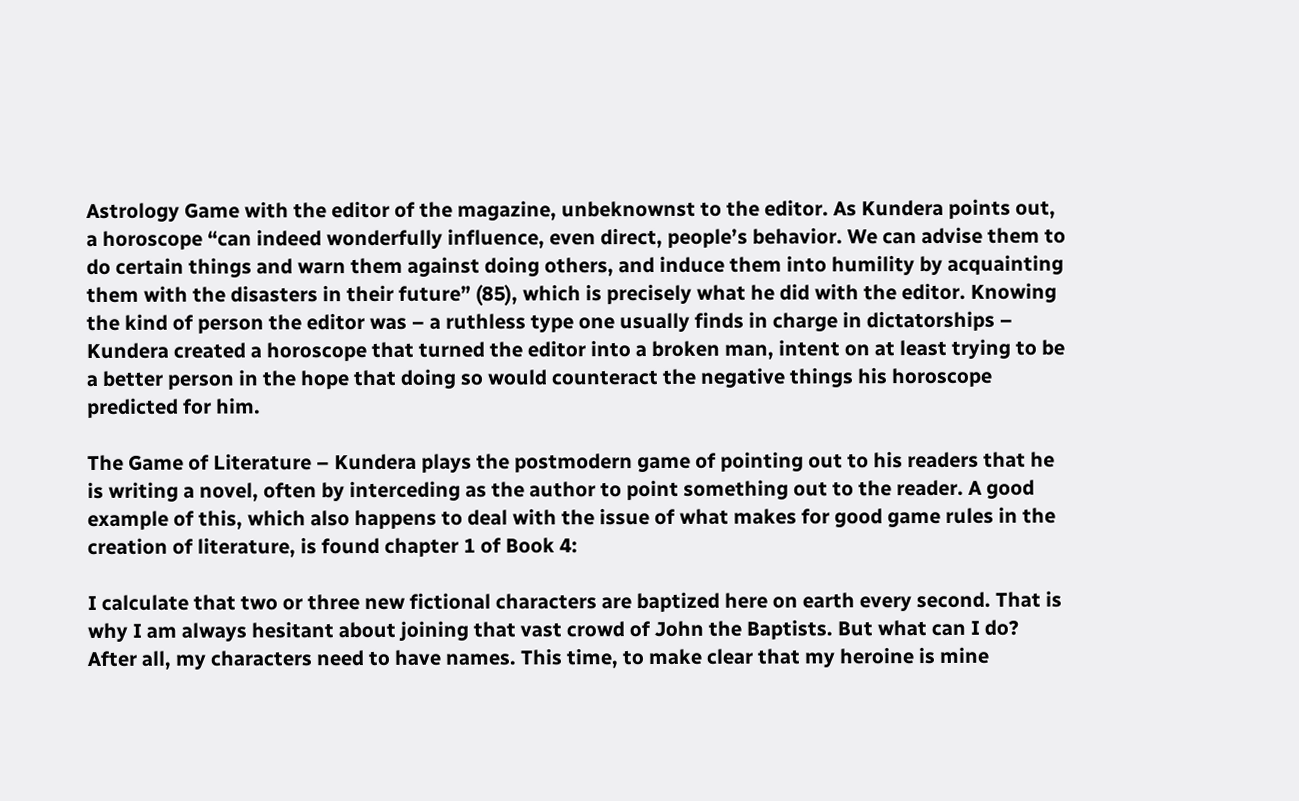Astrology Game with the editor of the magazine, unbeknownst to the editor. As Kundera points out, a horoscope “can indeed wonderfully influence, even direct, people’s behavior. We can advise them to do certain things and warn them against doing others, and induce them into humility by acquainting them with the disasters in their future” (85), which is precisely what he did with the editor. Knowing the kind of person the editor was – a ruthless type one usually finds in charge in dictatorships – Kundera created a horoscope that turned the editor into a broken man, intent on at least trying to be a better person in the hope that doing so would counteract the negative things his horoscope predicted for him.

The Game of Literature – Kundera plays the postmodern game of pointing out to his readers that he is writing a novel, often by interceding as the author to point something out to the reader. A good example of this, which also happens to deal with the issue of what makes for good game rules in the creation of literature, is found chapter 1 of Book 4:

I calculate that two or three new fictional characters are baptized here on earth every second. That is why I am always hesitant about joining that vast crowd of John the Baptists. But what can I do? After all, my characters need to have names. This time, to make clear that my heroine is mine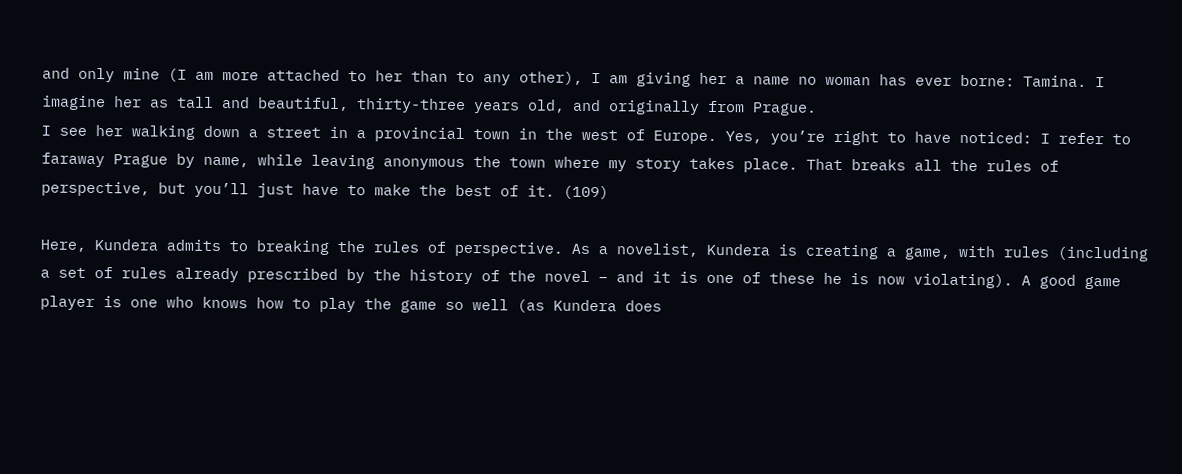and only mine (I am more attached to her than to any other), I am giving her a name no woman has ever borne: Tamina. I imagine her as tall and beautiful, thirty-three years old, and originally from Prague.
I see her walking down a street in a provincial town in the west of Europe. Yes, you’re right to have noticed: I refer to faraway Prague by name, while leaving anonymous the town where my story takes place. That breaks all the rules of perspective, but you’ll just have to make the best of it. (109)

Here, Kundera admits to breaking the rules of perspective. As a novelist, Kundera is creating a game, with rules (including a set of rules already prescribed by the history of the novel – and it is one of these he is now violating). A good game player is one who knows how to play the game so well (as Kundera does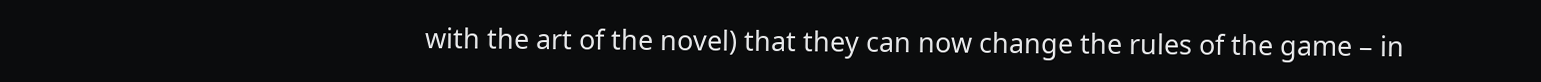with the art of the novel) that they can now change the rules of the game – in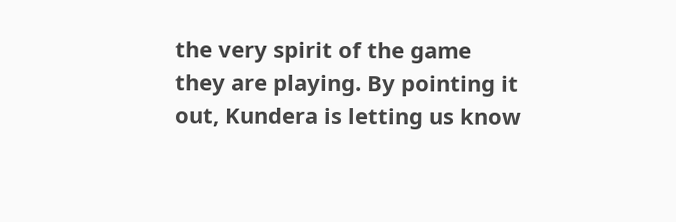the very spirit of the game they are playing. By pointing it out, Kundera is letting us know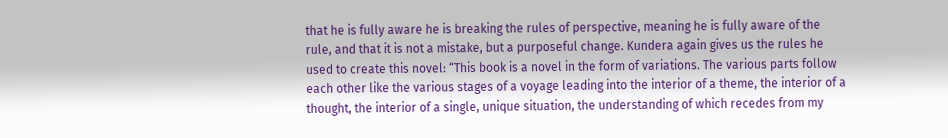that he is fully aware he is breaking the rules of perspective, meaning he is fully aware of the rule, and that it is not a mistake, but a purposeful change. Kundera again gives us the rules he used to create this novel: “This book is a novel in the form of variations. The various parts follow each other like the various stages of a voyage leading into the interior of a theme, the interior of a thought, the interior of a single, unique situation, the understanding of which recedes from my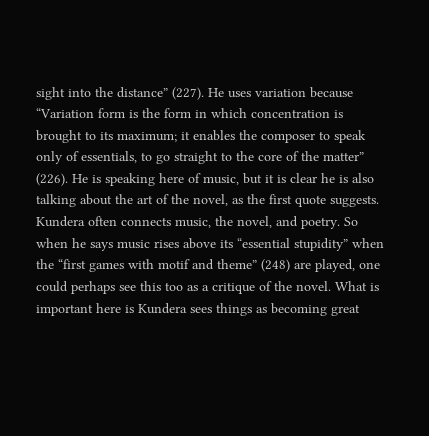sight into the distance” (227). He uses variation because “Variation form is the form in which concentration is brought to its maximum; it enables the composer to speak only of essentials, to go straight to the core of the matter” (226). He is speaking here of music, but it is clear he is also talking about the art of the novel, as the first quote suggests. Kundera often connects music, the novel, and poetry. So when he says music rises above its “essential stupidity” when the “first games with motif and theme” (248) are played, one could perhaps see this too as a critique of the novel. What is important here is Kundera sees things as becoming great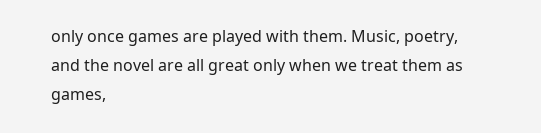only once games are played with them. Music, poetry, and the novel are all great only when we treat them as games,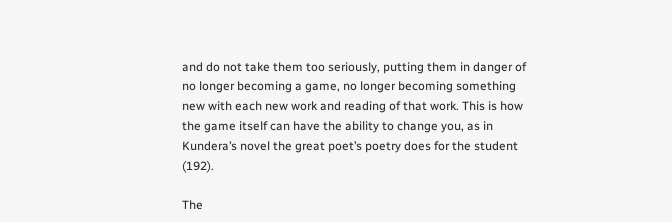and do not take them too seriously, putting them in danger of no longer becoming a game, no longer becoming something new with each new work and reading of that work. This is how the game itself can have the ability to change you, as in Kundera’s novel the great poet’s poetry does for the student (192).

The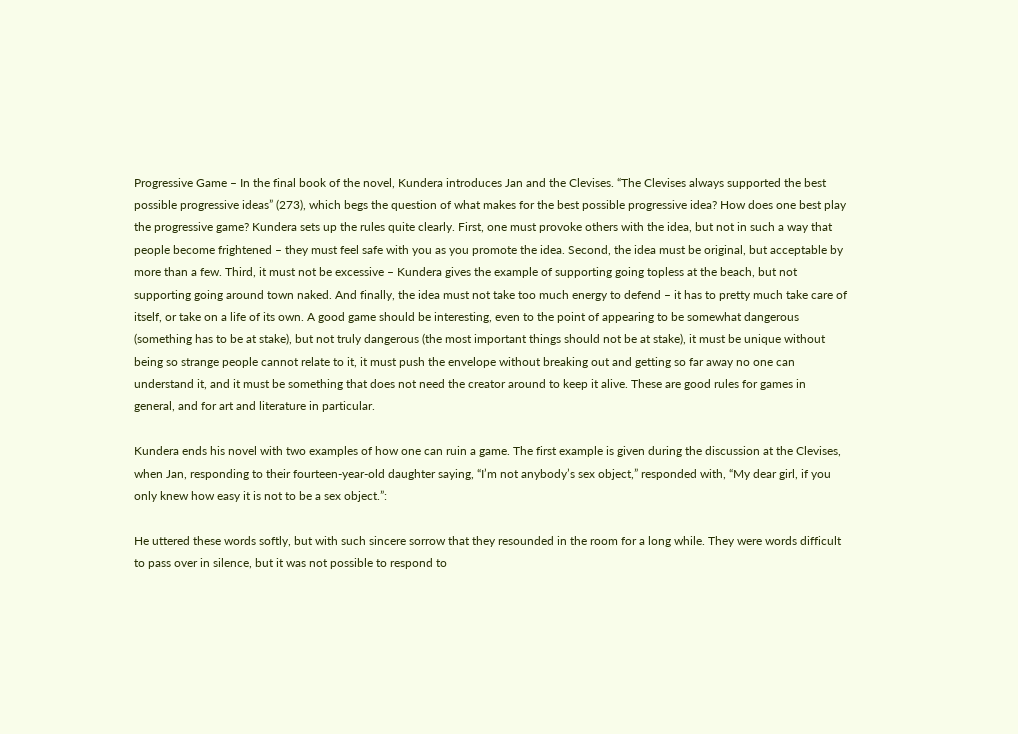Progressive Game – In the final book of the novel, Kundera introduces Jan and the Clevises. “The Clevises always supported the best possible progressive ideas” (273), which begs the question of what makes for the best possible progressive idea? How does one best play the progressive game? Kundera sets up the rules quite clearly. First, one must provoke others with the idea, but not in such a way that people become frightened – they must feel safe with you as you promote the idea. Second, the idea must be original, but acceptable by more than a few. Third, it must not be excessive – Kundera gives the example of supporting going topless at the beach, but not supporting going around town naked. And finally, the idea must not take too much energy to defend – it has to pretty much take care of itself, or take on a life of its own. A good game should be interesting, even to the point of appearing to be somewhat dangerous (something has to be at stake), but not truly dangerous (the most important things should not be at stake), it must be unique without being so strange people cannot relate to it, it must push the envelope without breaking out and getting so far away no one can understand it, and it must be something that does not need the creator around to keep it alive. These are good rules for games in general, and for art and literature in particular.

Kundera ends his novel with two examples of how one can ruin a game. The first example is given during the discussion at the Clevises, when Jan, responding to their fourteen-year-old daughter saying, “I’m not anybody’s sex object,” responded with, “My dear girl, if you only knew how easy it is not to be a sex object.”:

He uttered these words softly, but with such sincere sorrow that they resounded in the room for a long while. They were words difficult to pass over in silence, but it was not possible to respond to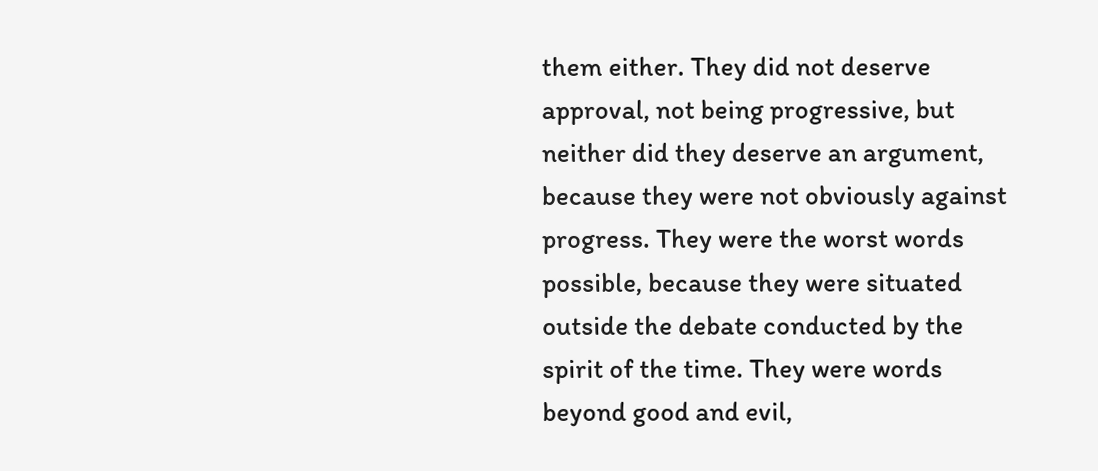them either. They did not deserve approval, not being progressive, but neither did they deserve an argument, because they were not obviously against progress. They were the worst words possible, because they were situated outside the debate conducted by the spirit of the time. They were words beyond good and evil,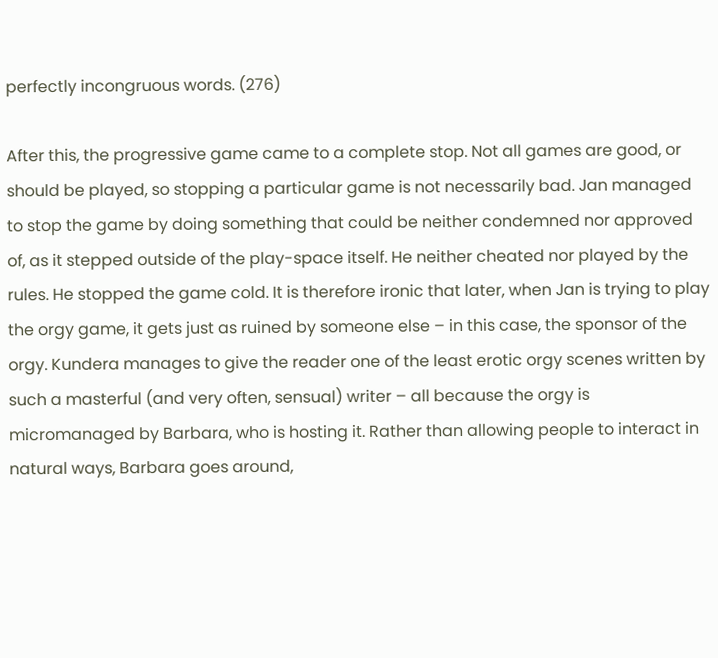perfectly incongruous words. (276)

After this, the progressive game came to a complete stop. Not all games are good, or should be played, so stopping a particular game is not necessarily bad. Jan managed to stop the game by doing something that could be neither condemned nor approved of, as it stepped outside of the play-space itself. He neither cheated nor played by the rules. He stopped the game cold. It is therefore ironic that later, when Jan is trying to play the orgy game, it gets just as ruined by someone else – in this case, the sponsor of the orgy. Kundera manages to give the reader one of the least erotic orgy scenes written by such a masterful (and very often, sensual) writer – all because the orgy is micromanaged by Barbara, who is hosting it. Rather than allowing people to interact in natural ways, Barbara goes around,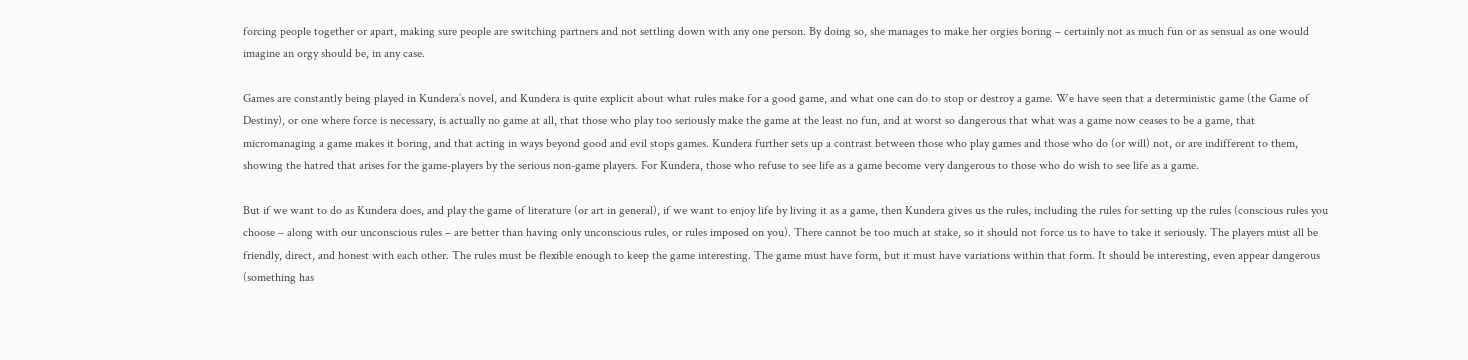forcing people together or apart, making sure people are switching partners and not settling down with any one person. By doing so, she manages to make her orgies boring – certainly not as much fun or as sensual as one would imagine an orgy should be, in any case.

Games are constantly being played in Kundera’s novel, and Kundera is quite explicit about what rules make for a good game, and what one can do to stop or destroy a game. We have seen that a deterministic game (the Game of Destiny), or one where force is necessary, is actually no game at all, that those who play too seriously make the game at the least no fun, and at worst so dangerous that what was a game now ceases to be a game, that micromanaging a game makes it boring, and that acting in ways beyond good and evil stops games. Kundera further sets up a contrast between those who play games and those who do (or will) not, or are indifferent to them, showing the hatred that arises for the game-players by the serious non-game players. For Kundera, those who refuse to see life as a game become very dangerous to those who do wish to see life as a game.

But if we want to do as Kundera does, and play the game of literature (or art in general), if we want to enjoy life by living it as a game, then Kundera gives us the rules, including the rules for setting up the rules (conscious rules you choose – along with our unconscious rules – are better than having only unconscious rules, or rules imposed on you). There cannot be too much at stake, so it should not force us to have to take it seriously. The players must all be friendly, direct, and honest with each other. The rules must be flexible enough to keep the game interesting. The game must have form, but it must have variations within that form. It should be interesting, even appear dangerous (something has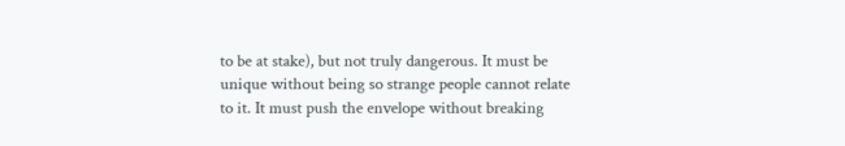to be at stake), but not truly dangerous. It must be unique without being so strange people cannot relate to it. It must push the envelope without breaking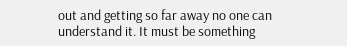out and getting so far away no one can understand it. It must be something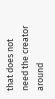that does not need the creator around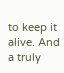to keep it alive. And a truly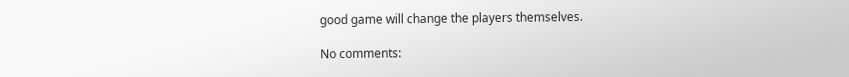good game will change the players themselves.

No comments: